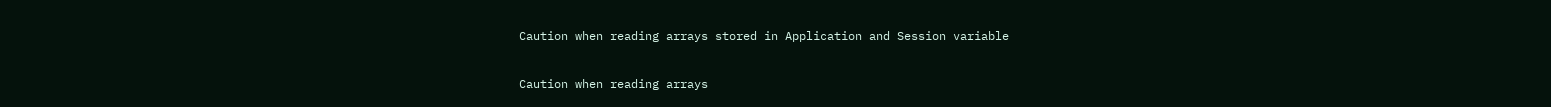Caution when reading arrays stored in Application and Session variable

Caution when reading arrays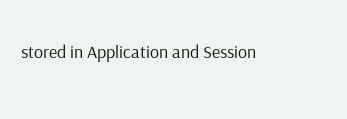stored in Application and Session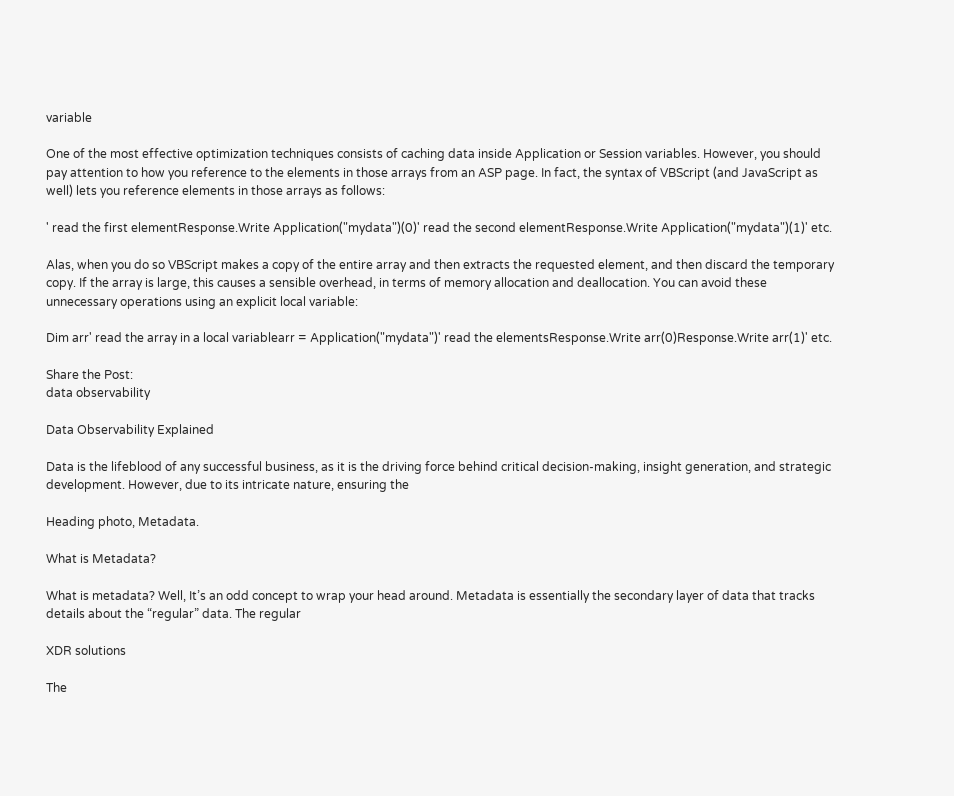variable

One of the most effective optimization techniques consists of caching data inside Application or Session variables. However, you should pay attention to how you reference to the elements in those arrays from an ASP page. In fact, the syntax of VBScript (and JavaScript as well) lets you reference elements in those arrays as follows:

' read the first elementResponse.Write Application("mydata")(0)' read the second elementResponse.Write Application("mydata")(1)' etc.

Alas, when you do so VBScript makes a copy of the entire array and then extracts the requested element, and then discard the temporary copy. If the array is large, this causes a sensible overhead, in terms of memory allocation and deallocation. You can avoid these unnecessary operations using an explicit local variable:

Dim arr' read the array in a local variablearr = Application("mydata")' read the elementsResponse.Write arr(0)Response.Write arr(1)' etc.

Share the Post:
data observability

Data Observability Explained

Data is the lifeblood of any successful business, as it is the driving force behind critical decision-making, insight generation, and strategic development. However, due to its intricate nature, ensuring the

Heading photo, Metadata.

What is Metadata?

What is metadata? Well, It’s an odd concept to wrap your head around. Metadata is essentially the secondary layer of data that tracks details about the “regular” data. The regular

XDR solutions

The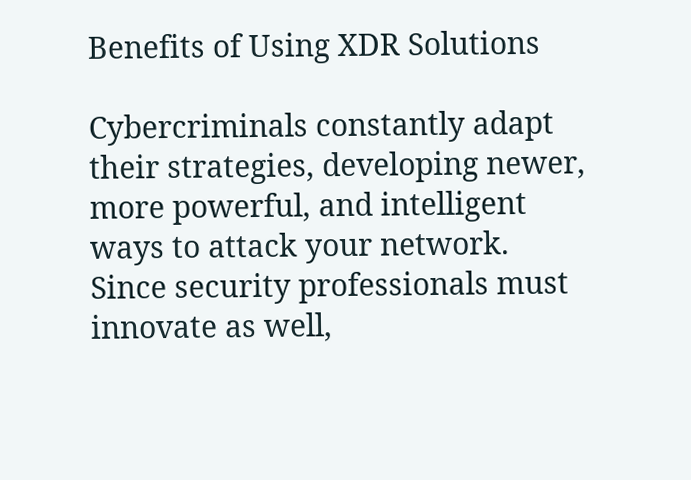Benefits of Using XDR Solutions

Cybercriminals constantly adapt their strategies, developing newer, more powerful, and intelligent ways to attack your network. Since security professionals must innovate as well,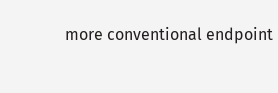more conventional endpoint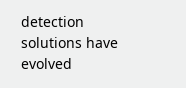detection solutions have evolved